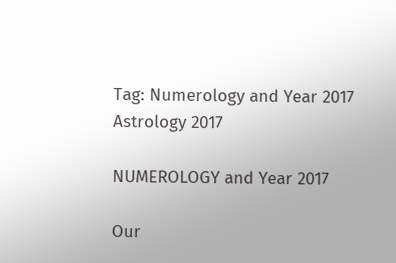Tag: Numerology and Year 2017
Astrology 2017

NUMEROLOGY and Year 2017

Our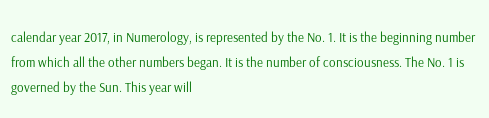calendar year 2017, in Numerology, is represented by the No. 1. It is the beginning number from which all the other numbers began. It is the number of consciousness. The No. 1 is governed by the Sun. This year will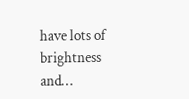have lots of brightness and…